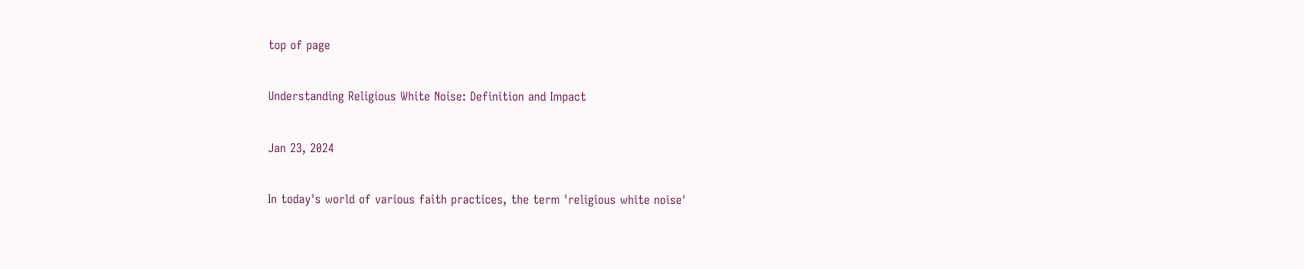top of page

Understanding Religious White Noise: Definition and Impact

Jan 23, 2024

In today's world of various faith practices, the term 'religious white noise'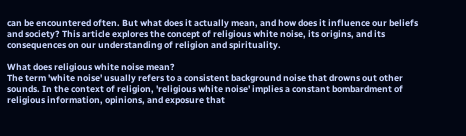can be encountered often. But what does it actually mean, and how does it influence our beliefs and society? This article explores the concept of religious white noise, its origins, and its consequences on our understanding of religion and spirituality.

What does religious white noise mean?
The term 'white noise' usually refers to a consistent background noise that drowns out other sounds. In the context of religion, 'religious white noise' implies a constant bombardment of religious information, opinions, and exposure that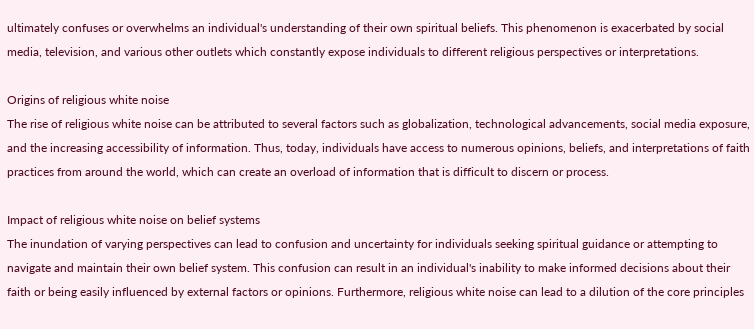ultimately confuses or overwhelms an individual's understanding of their own spiritual beliefs. This phenomenon is exacerbated by social media, television, and various other outlets which constantly expose individuals to different religious perspectives or interpretations.

Origins of religious white noise
The rise of religious white noise can be attributed to several factors such as globalization, technological advancements, social media exposure, and the increasing accessibility of information. Thus, today, individuals have access to numerous opinions, beliefs, and interpretations of faith practices from around the world, which can create an overload of information that is difficult to discern or process.

Impact of religious white noise on belief systems
The inundation of varying perspectives can lead to confusion and uncertainty for individuals seeking spiritual guidance or attempting to navigate and maintain their own belief system. This confusion can result in an individual's inability to make informed decisions about their faith or being easily influenced by external factors or opinions. Furthermore, religious white noise can lead to a dilution of the core principles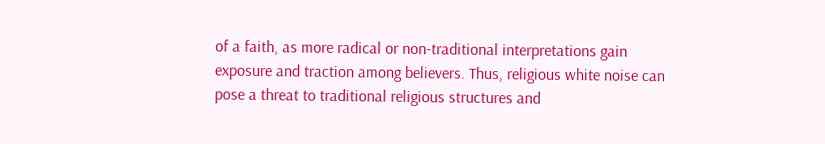of a faith, as more radical or non-traditional interpretations gain exposure and traction among believers. Thus, religious white noise can pose a threat to traditional religious structures and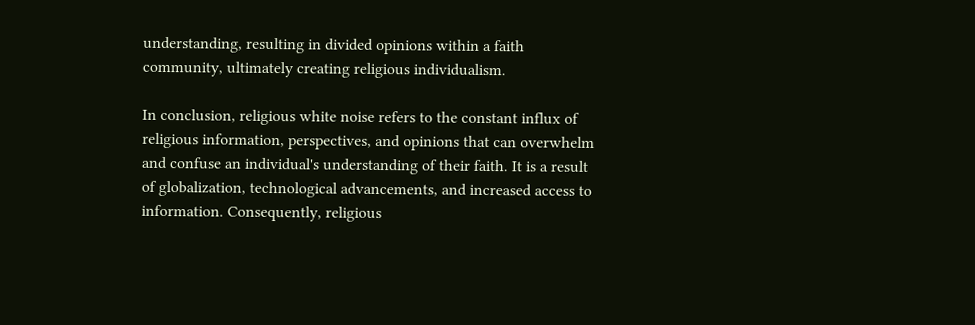understanding, resulting in divided opinions within a faith community, ultimately creating religious individualism.

In conclusion, religious white noise refers to the constant influx of religious information, perspectives, and opinions that can overwhelm and confuse an individual's understanding of their faith. It is a result of globalization, technological advancements, and increased access to information. Consequently, religious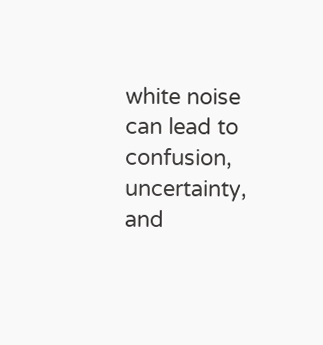white noise can lead to confusion, uncertainty, and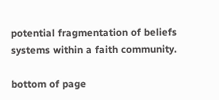potential fragmentation of beliefs systems within a faith community.

bottom of page